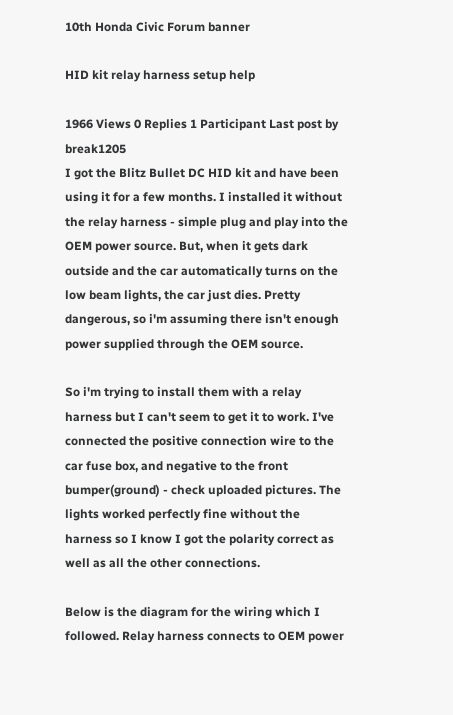10th Honda Civic Forum banner

HID kit relay harness setup help

1966 Views 0 Replies 1 Participant Last post by  break1205
I got the Blitz Bullet DC HID kit and have been using it for a few months. I installed it without the relay harness - simple plug and play into the OEM power source. But, when it gets dark outside and the car automatically turns on the low beam lights, the car just dies. Pretty dangerous, so i'm assuming there isn't enough power supplied through the OEM source.

So i'm trying to install them with a relay harness but I can't seem to get it to work. I've connected the positive connection wire to the car fuse box, and negative to the front bumper(ground) - check uploaded pictures. The lights worked perfectly fine without the harness so I know I got the polarity correct as well as all the other connections.

Below is the diagram for the wiring which I followed. Relay harness connects to OEM power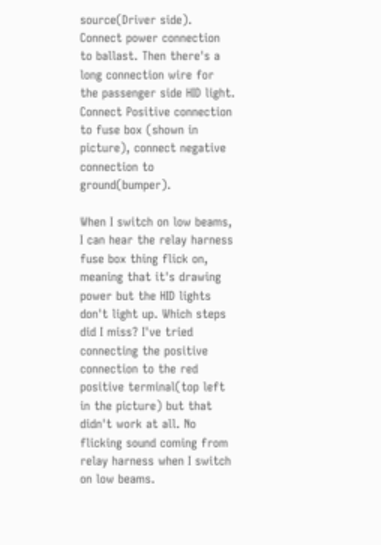source(Driver side). Connect power connection to ballast. Then there's a long connection wire for the passenger side HID light. Connect Positive connection to fuse box (shown in picture), connect negative connection to ground(bumper).

When I switch on low beams, I can hear the relay harness fuse box thing flick on, meaning that it's drawing power but the HID lights don't light up. Which steps did I miss? I've tried connecting the positive connection to the red positive terminal(top left in the picture) but that didn't work at all. No flicking sound coming from relay harness when I switch on low beams.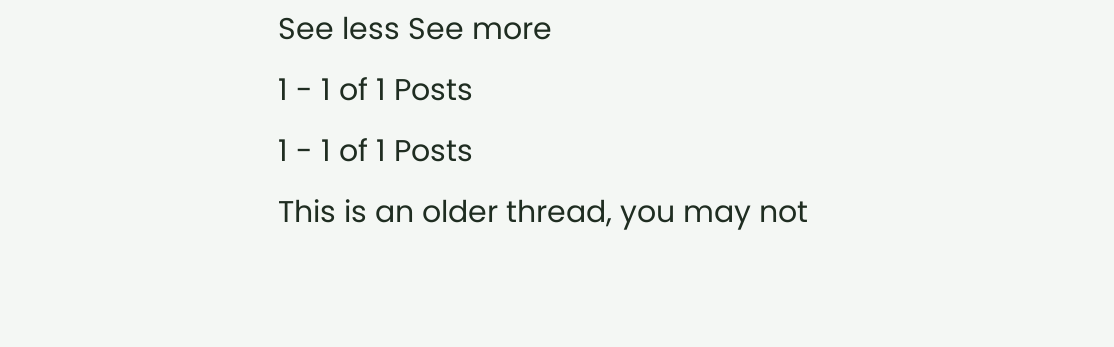See less See more
1 - 1 of 1 Posts
1 - 1 of 1 Posts
This is an older thread, you may not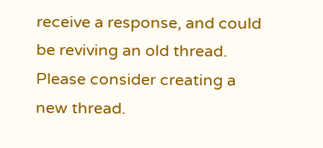receive a response, and could be reviving an old thread. Please consider creating a new thread.